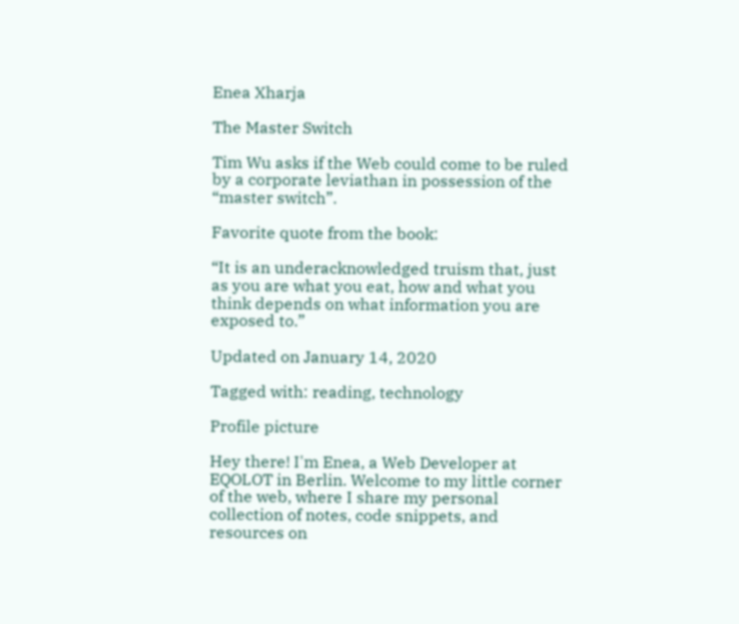Enea Xharja

The Master Switch

Tim Wu asks if the Web could come to be ruled by a corporate leviathan in possession of the “master switch”.

Favorite quote from the book:

“It is an underacknowledged truism that, just as you are what you eat, how and what you think depends on what information you are exposed to.”

Updated on January 14, 2020

Tagged with: reading, technology

Profile picture

Hey there! I'm Enea, a Web Developer at EQOLOT in Berlin. Welcome to my little corner of the web, where I share my personal collection of notes, code snippets, and resources on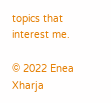topics that interest me.

© 2022 Enea Xharja